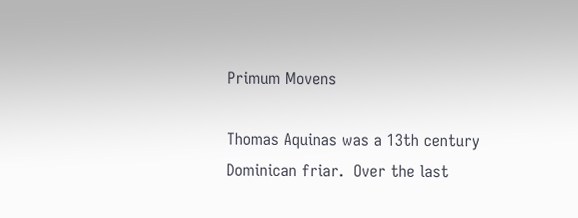Primum Movens

Thomas Aquinas was a 13th century Dominican friar.  Over the last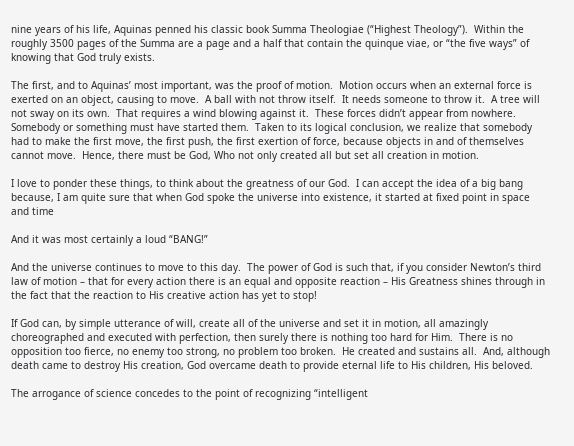nine years of his life, Aquinas penned his classic book Summa Theologiae (“Highest Theology”).  Within the roughly 3500 pages of the Summa are a page and a half that contain the quinque viae, or “the five ways” of knowing that God truly exists.

The first, and to Aquinas’ most important, was the proof of motion.  Motion occurs when an external force is exerted on an object, causing to move.  A ball with not throw itself.  It needs someone to throw it.  A tree will not sway on its own.  That requires a wind blowing against it.  These forces didn’t appear from nowhere.  Somebody or something must have started them.  Taken to its logical conclusion, we realize that somebody had to make the first move, the first push, the first exertion of force, because objects in and of themselves cannot move.  Hence, there must be God, Who not only created all but set all creation in motion.

I love to ponder these things, to think about the greatness of our God.  I can accept the idea of a big bang because, I am quite sure that when God spoke the universe into existence, it started at fixed point in space and time

And it was most certainly a loud “BANG!”

And the universe continues to move to this day.  The power of God is such that, if you consider Newton’s third law of motion – that for every action there is an equal and opposite reaction – His Greatness shines through in the fact that the reaction to His creative action has yet to stop!

If God can, by simple utterance of will, create all of the universe and set it in motion, all amazingly choreographed and executed with perfection, then surely there is nothing too hard for Him.  There is no opposition too fierce, no enemy too strong, no problem too broken.  He created and sustains all.  And, although death came to destroy His creation, God overcame death to provide eternal life to His children, His beloved.

The arrogance of science concedes to the point of recognizing “intelligent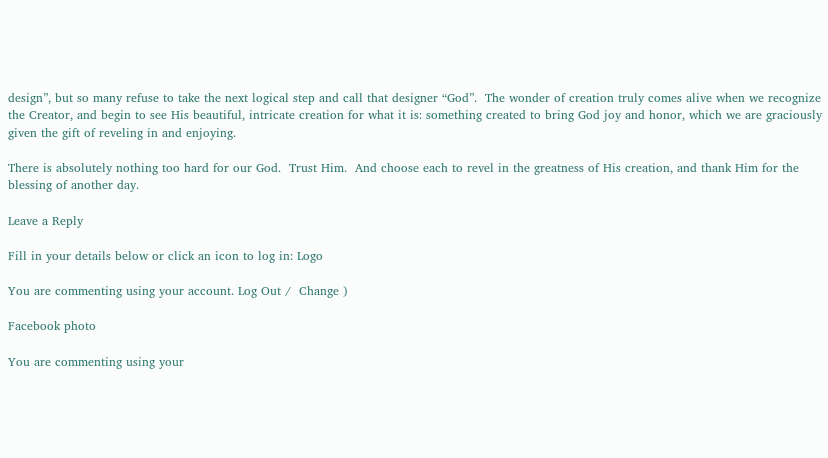design”, but so many refuse to take the next logical step and call that designer “God”.  The wonder of creation truly comes alive when we recognize the Creator, and begin to see His beautiful, intricate creation for what it is: something created to bring God joy and honor, which we are graciously given the gift of reveling in and enjoying.

There is absolutely nothing too hard for our God.  Trust Him.  And choose each to revel in the greatness of His creation, and thank Him for the blessing of another day.

Leave a Reply

Fill in your details below or click an icon to log in: Logo

You are commenting using your account. Log Out /  Change )

Facebook photo

You are commenting using your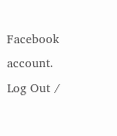Facebook account. Log Out /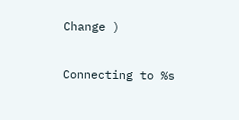Change )

Connecting to %s